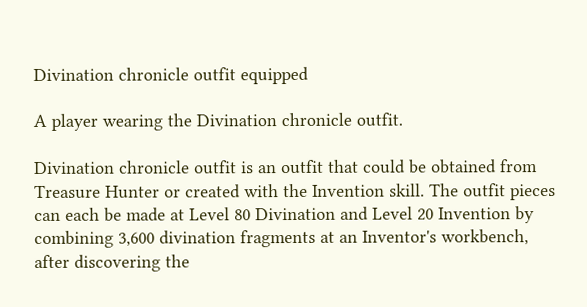Divination chronicle outfit equipped

A player wearing the Divination chronicle outfit.

Divination chronicle outfit is an outfit that could be obtained from Treasure Hunter or created with the Invention skill. The outfit pieces can each be made at Level 80 Divination and Level 20 Invention by combining 3,600 divination fragments at an Inventor's workbench, after discovering the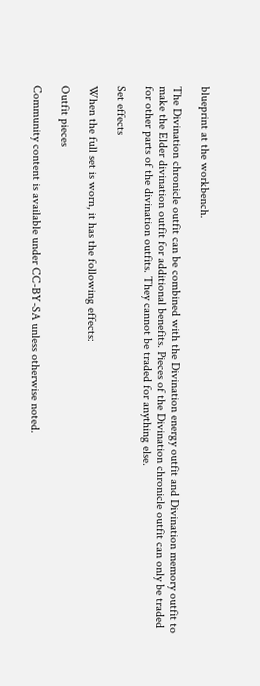blueprint at the workbench.

The Divination chronicle outfit can be combined with the Divination energy outfit and Divination memory outfit to make the Elder divination outfit for additional benefits. Pieces of the Divination chronicle outfit can only be traded for other parts of the divination outfits. They cannot be traded for anything else.

Set effects

When the full set is worn, it has the following effects:

Outfit pieces

Community content is available under CC-BY-SA unless otherwise noted.